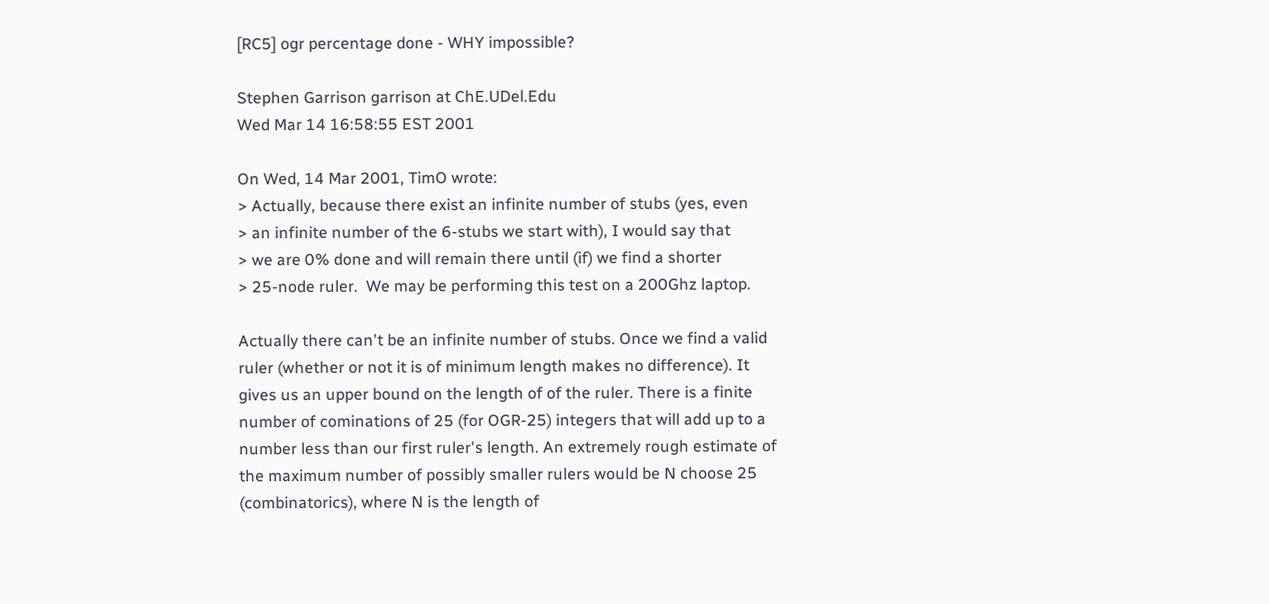[RC5] ogr percentage done - WHY impossible?

Stephen Garrison garrison at ChE.UDel.Edu
Wed Mar 14 16:58:55 EST 2001

On Wed, 14 Mar 2001, TimO wrote:
> Actually, because there exist an infinite number of stubs (yes, even
> an infinite number of the 6-stubs we start with), I would say that
> we are 0% done and will remain there until (if) we find a shorter
> 25-node ruler.  We may be performing this test on a 200Ghz laptop.

Actually there can't be an infinite number of stubs. Once we find a valid
ruler (whether or not it is of minimum length makes no difference). It
gives us an upper bound on the length of of the ruler. There is a finite
number of cominations of 25 (for OGR-25) integers that will add up to a
number less than our first ruler's length. An extremely rough estimate of
the maximum number of possibly smaller rulers would be N choose 25
(combinatorics), where N is the length of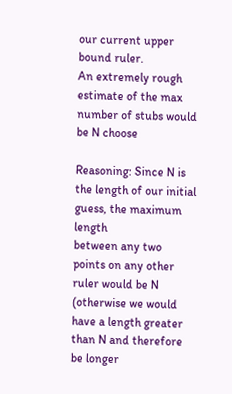our current upper bound ruler.
An extremely rough estimate of the max number of stubs would be N choose

Reasoning: Since N is the length of our initial guess, the maximum length
between any two points on any other ruler would be N (otherwise we would
have a length greater than N and therefore be longer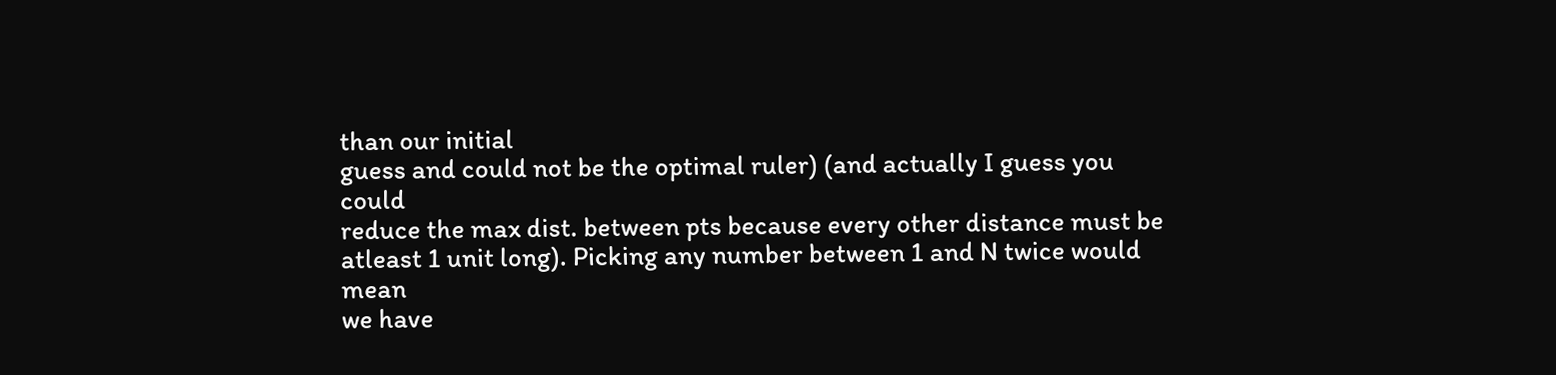than our initial
guess and could not be the optimal ruler) (and actually I guess you could
reduce the max dist. between pts because every other distance must be
atleast 1 unit long). Picking any number between 1 and N twice would mean
we have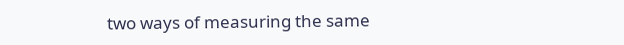two ways of measuring the same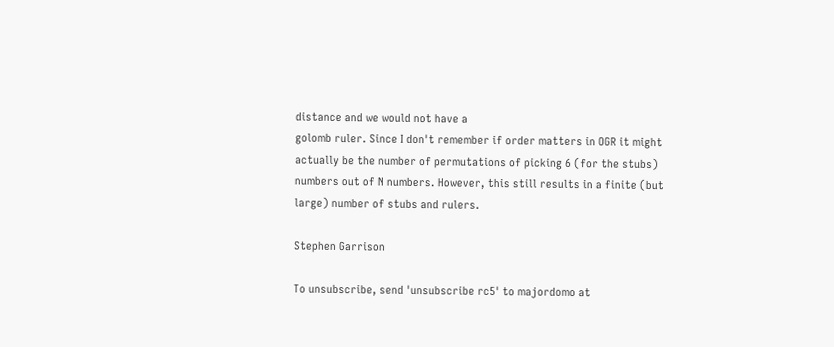distance and we would not have a
golomb ruler. Since I don't remember if order matters in OGR it might
actually be the number of permutations of picking 6 (for the stubs)
numbers out of N numbers. However, this still results in a finite (but
large) number of stubs and rulers.

Stephen Garrison

To unsubscribe, send 'unsubscribe rc5' to majordomo at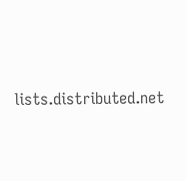lists.distributed.net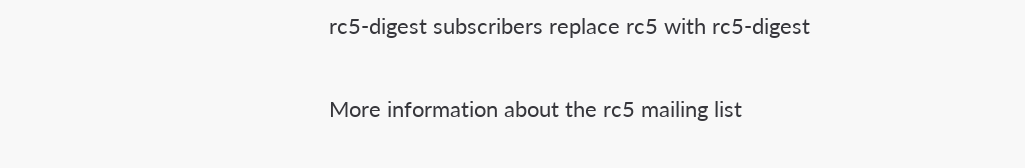rc5-digest subscribers replace rc5 with rc5-digest

More information about the rc5 mailing list